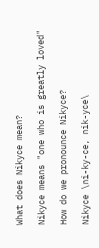What does Nikyce mean?

Nikyce means "one who is greatly loved"

How do we pronounce Nikyce?

Nikyce \ni-ky-ce, nik-yce\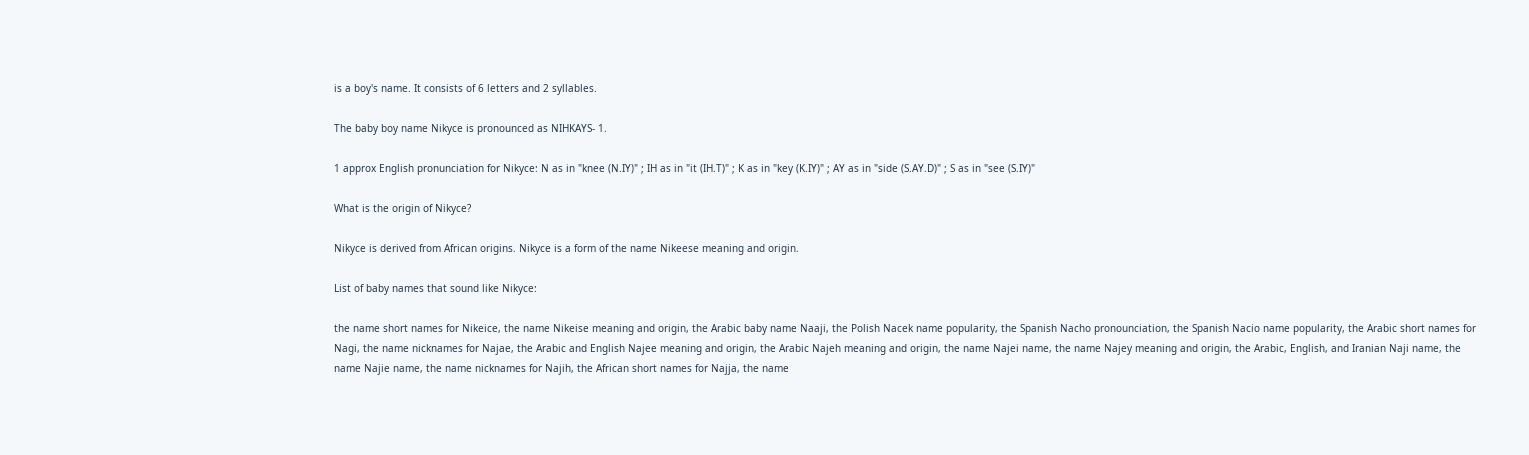is a boy's name. It consists of 6 letters and 2 syllables.

The baby boy name Nikyce is pronounced as NIHKAYS- 1.

1 approx English pronunciation for Nikyce: N as in "knee (N.IY)" ; IH as in "it (IH.T)" ; K as in "key (K.IY)" ; AY as in "side (S.AY.D)" ; S as in "see (S.IY)"

What is the origin of Nikyce?

Nikyce is derived from African origins. Nikyce is a form of the name Nikeese meaning and origin.

List of baby names that sound like Nikyce:

the name short names for Nikeice, the name Nikeise meaning and origin, the Arabic baby name Naaji, the Polish Nacek name popularity, the Spanish Nacho pronounciation, the Spanish Nacio name popularity, the Arabic short names for Nagi, the name nicknames for Najae, the Arabic and English Najee meaning and origin, the Arabic Najeh meaning and origin, the name Najei name, the name Najey meaning and origin, the Arabic, English, and Iranian Naji name, the name Najie name, the name nicknames for Najih, the African short names for Najja, the name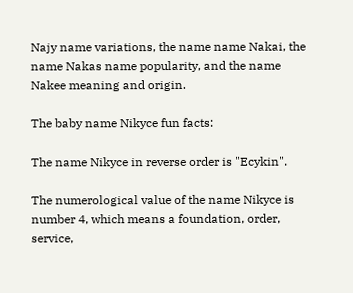Najy name variations, the name name Nakai, the name Nakas name popularity, and the name Nakee meaning and origin.

The baby name Nikyce fun facts:

The name Nikyce in reverse order is "Ecykin".

The numerological value of the name Nikyce is number 4, which means a foundation, order, service,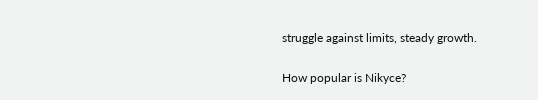struggle against limits, steady growth.

How popular is Nikyce?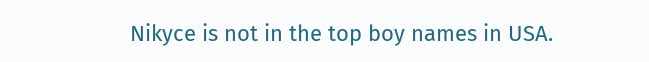Nikyce is not in the top boy names in USA.